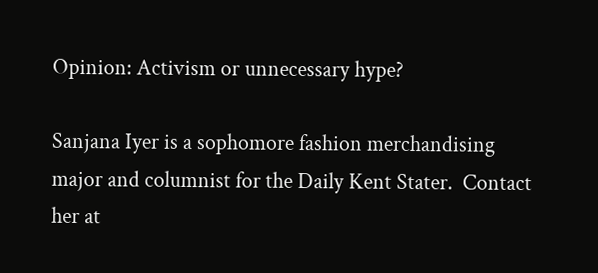Opinion: Activism or unnecessary hype?

Sanjana Iyer is a sophomore fashion merchandising major and columnist for the Daily Kent Stater.  Contact her at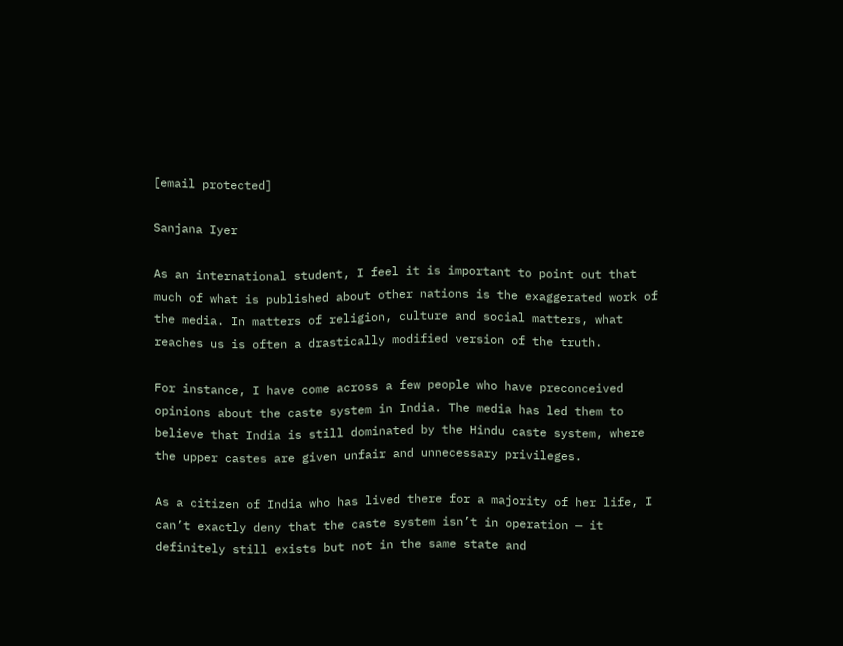[email protected]

Sanjana Iyer

As an international student, I feel it is important to point out that much of what is published about other nations is the exaggerated work of the media. In matters of religion, culture and social matters, what reaches us is often a drastically modified version of the truth.

For instance, I have come across a few people who have preconceived opinions about the caste system in India. The media has led them to believe that India is still dominated by the Hindu caste system, where the upper castes are given unfair and unnecessary privileges.

As a citizen of India who has lived there for a majority of her life, I can’t exactly deny that the caste system isn’t in operation — it definitely still exists but not in the same state and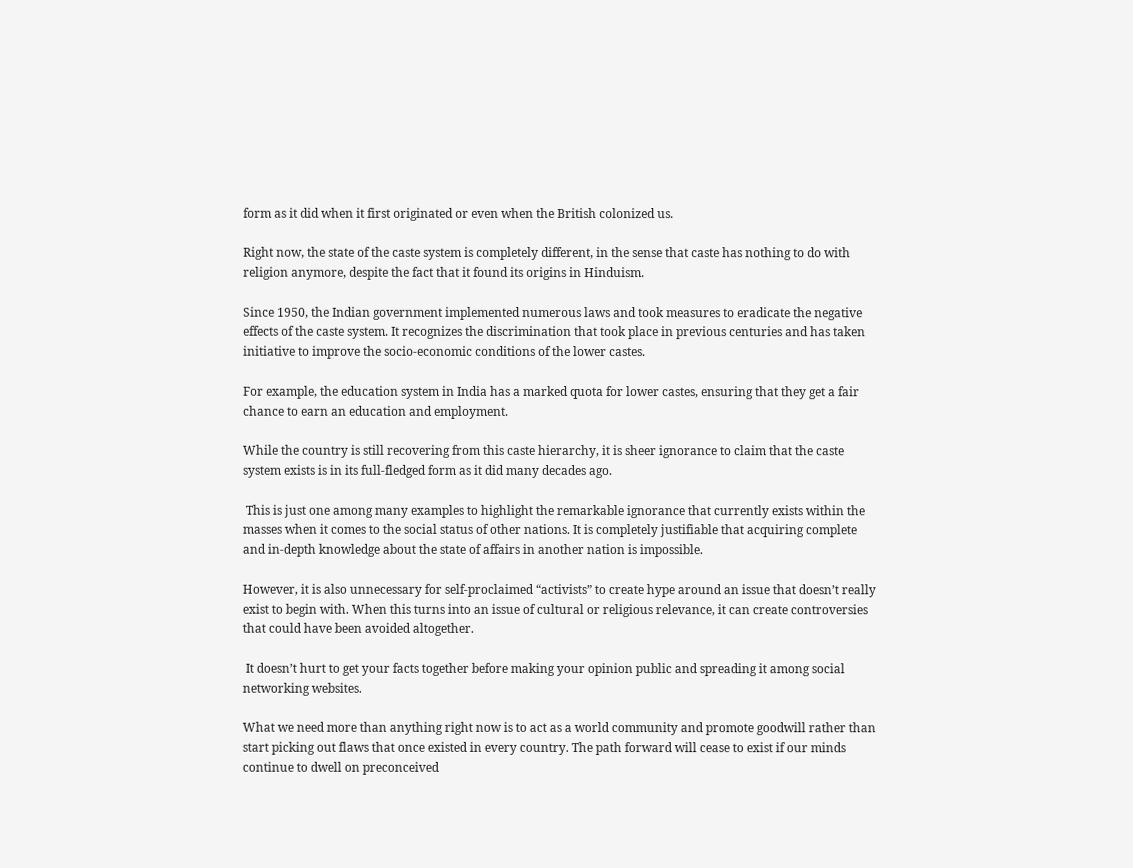form as it did when it first originated or even when the British colonized us.

Right now, the state of the caste system is completely different, in the sense that caste has nothing to do with religion anymore, despite the fact that it found its origins in Hinduism.

Since 1950, the Indian government implemented numerous laws and took measures to eradicate the negative effects of the caste system. It recognizes the discrimination that took place in previous centuries and has taken initiative to improve the socio-economic conditions of the lower castes.

For example, the education system in India has a marked quota for lower castes, ensuring that they get a fair chance to earn an education and employment.

While the country is still recovering from this caste hierarchy, it is sheer ignorance to claim that the caste system exists is in its full-fledged form as it did many decades ago.

 This is just one among many examples to highlight the remarkable ignorance that currently exists within the masses when it comes to the social status of other nations. It is completely justifiable that acquiring complete and in-depth knowledge about the state of affairs in another nation is impossible.

However, it is also unnecessary for self-proclaimed “activists” to create hype around an issue that doesn’t really exist to begin with. When this turns into an issue of cultural or religious relevance, it can create controversies that could have been avoided altogether.

 It doesn’t hurt to get your facts together before making your opinion public and spreading it among social networking websites.

What we need more than anything right now is to act as a world community and promote goodwill rather than start picking out flaws that once existed in every country. The path forward will cease to exist if our minds continue to dwell on preconceived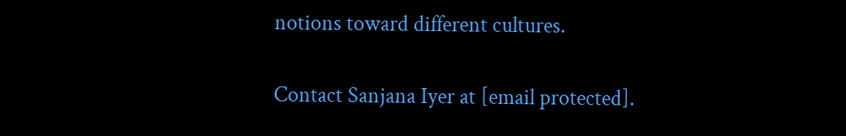notions toward different cultures.

Contact Sanjana Iyer at [email protected].